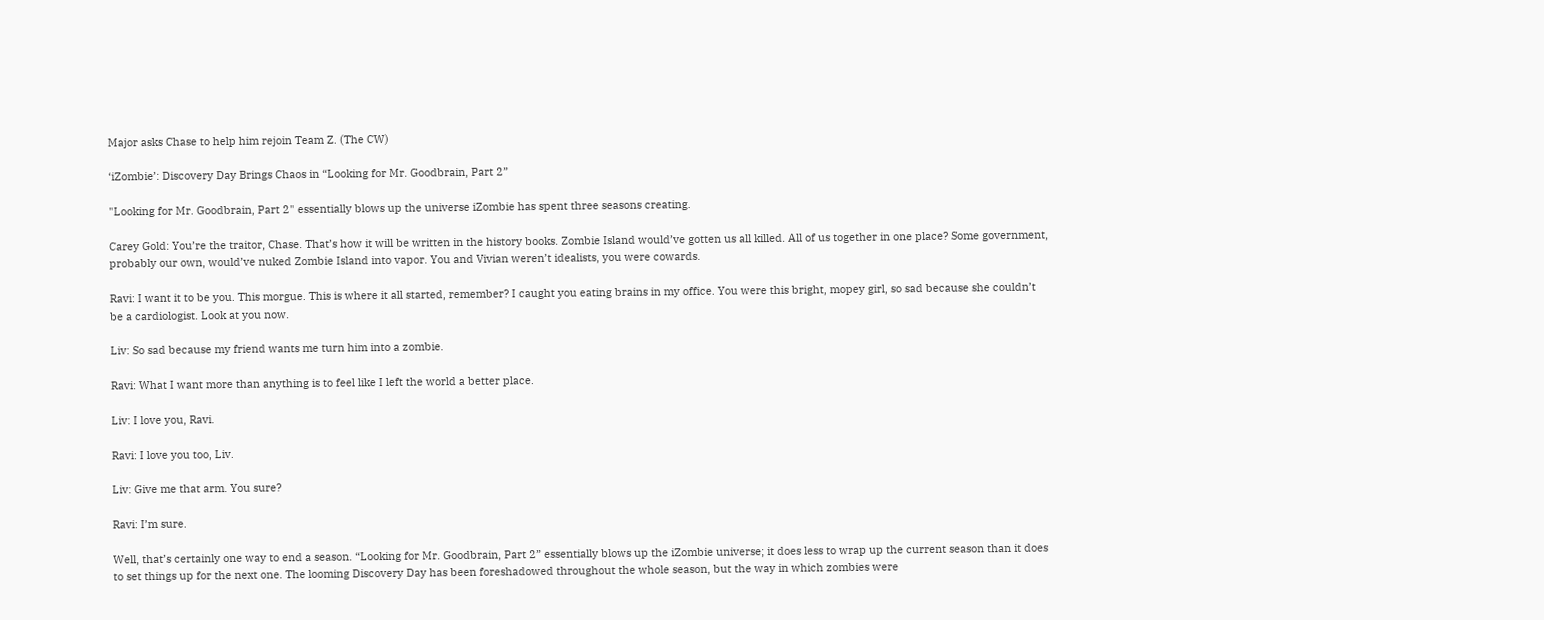Major asks Chase to help him rejoin Team Z. (The CW)

‘iZombie’: Discovery Day Brings Chaos in “Looking for Mr. Goodbrain, Part 2”

"Looking for Mr. Goodbrain, Part 2" essentially blows up the universe iZombie has spent three seasons creating.

Carey Gold: You’re the traitor, Chase. That’s how it will be written in the history books. Zombie Island would’ve gotten us all killed. All of us together in one place? Some government, probably our own, would’ve nuked Zombie Island into vapor. You and Vivian weren’t idealists, you were cowards.

Ravi: I want it to be you. This morgue. This is where it all started, remember? I caught you eating brains in my office. You were this bright, mopey girl, so sad because she couldn’t be a cardiologist. Look at you now.

Liv: So sad because my friend wants me turn him into a zombie.

Ravi: What I want more than anything is to feel like I left the world a better place.

Liv: I love you, Ravi.

Ravi: I love you too, Liv.

Liv: Give me that arm. You sure?

Ravi: I’m sure.

Well, that’s certainly one way to end a season. “Looking for Mr. Goodbrain, Part 2” essentially blows up the iZombie universe; it does less to wrap up the current season than it does to set things up for the next one. The looming Discovery Day has been foreshadowed throughout the whole season, but the way in which zombies were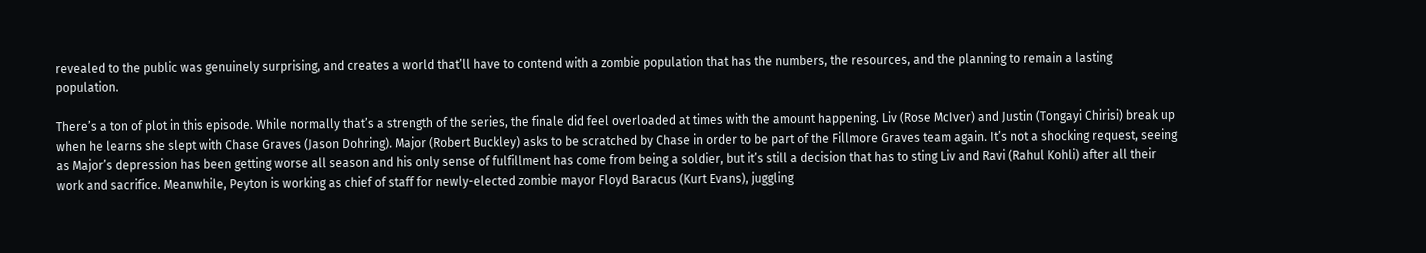revealed to the public was genuinely surprising, and creates a world that’ll have to contend with a zombie population that has the numbers, the resources, and the planning to remain a lasting population.

There’s a ton of plot in this episode. While normally that’s a strength of the series, the finale did feel overloaded at times with the amount happening. Liv (Rose McIver) and Justin (Tongayi Chirisi) break up when he learns she slept with Chase Graves (Jason Dohring). Major (Robert Buckley) asks to be scratched by Chase in order to be part of the Fillmore Graves team again. It’s not a shocking request, seeing as Major’s depression has been getting worse all season and his only sense of fulfillment has come from being a soldier, but it’s still a decision that has to sting Liv and Ravi (Rahul Kohli) after all their work and sacrifice. Meanwhile, Peyton is working as chief of staff for newly-elected zombie mayor Floyd Baracus (Kurt Evans), juggling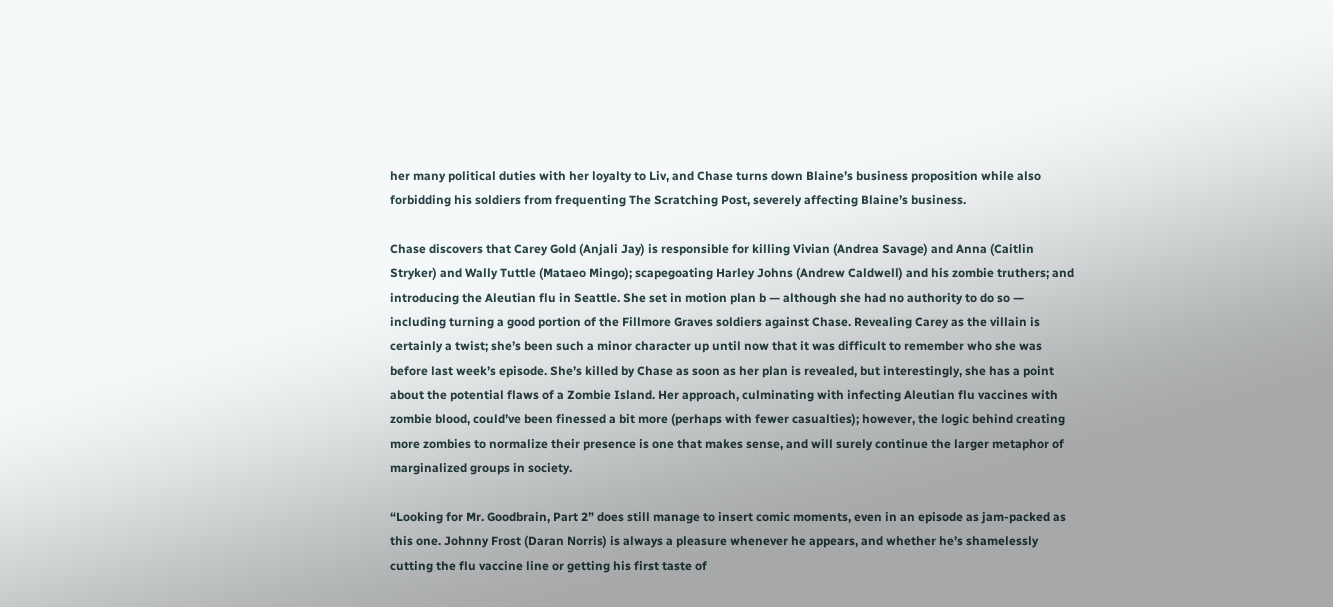her many political duties with her loyalty to Liv, and Chase turns down Blaine’s business proposition while also forbidding his soldiers from frequenting The Scratching Post, severely affecting Blaine’s business.

Chase discovers that Carey Gold (Anjali Jay) is responsible for killing Vivian (Andrea Savage) and Anna (Caitlin Stryker) and Wally Tuttle (Mataeo Mingo); scapegoating Harley Johns (Andrew Caldwell) and his zombie truthers; and introducing the Aleutian flu in Seattle. She set in motion plan b — although she had no authority to do so — including turning a good portion of the Fillmore Graves soldiers against Chase. Revealing Carey as the villain is certainly a twist; she’s been such a minor character up until now that it was difficult to remember who she was before last week’s episode. She’s killed by Chase as soon as her plan is revealed, but interestingly, she has a point about the potential flaws of a Zombie Island. Her approach, culminating with infecting Aleutian flu vaccines with zombie blood, could’ve been finessed a bit more (perhaps with fewer casualties); however, the logic behind creating more zombies to normalize their presence is one that makes sense, and will surely continue the larger metaphor of marginalized groups in society.

“Looking for Mr. Goodbrain, Part 2” does still manage to insert comic moments, even in an episode as jam-packed as this one. Johnny Frost (Daran Norris) is always a pleasure whenever he appears, and whether he’s shamelessly cutting the flu vaccine line or getting his first taste of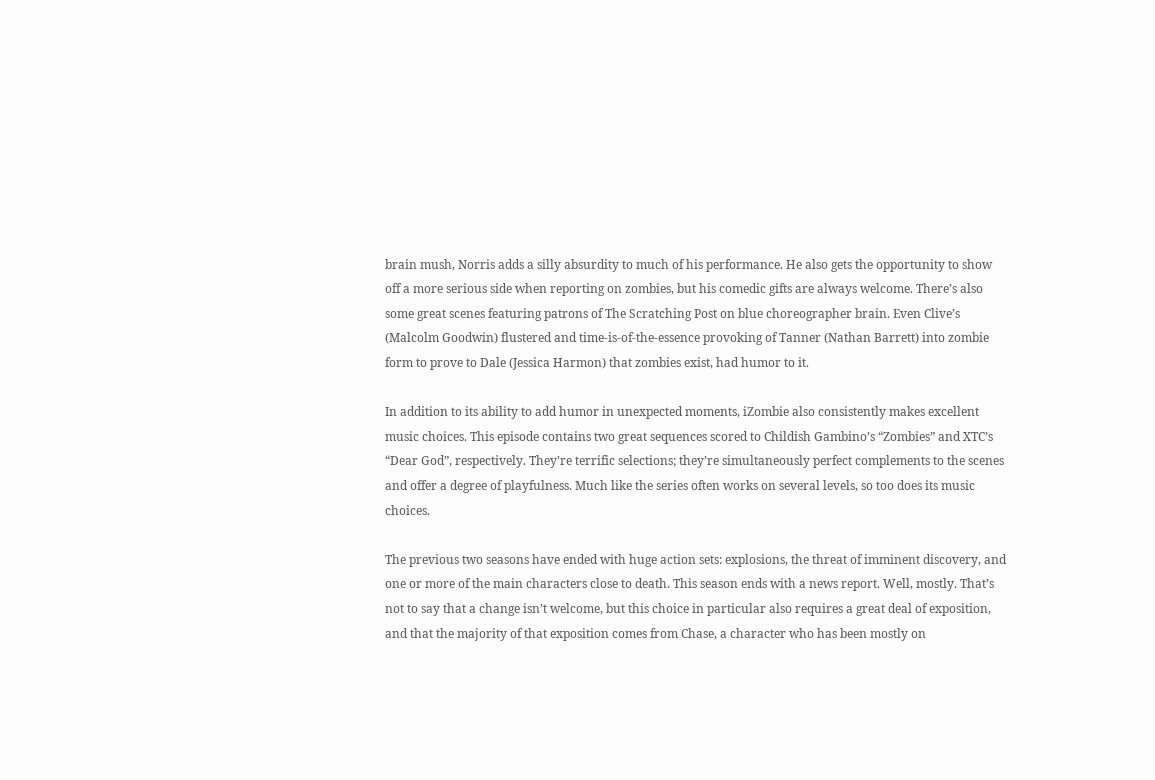brain mush, Norris adds a silly absurdity to much of his performance. He also gets the opportunity to show off a more serious side when reporting on zombies, but his comedic gifts are always welcome. There’s also some great scenes featuring patrons of The Scratching Post on blue choreographer brain. Even Clive’s (Malcolm Goodwin) flustered and time-is-of-the-essence provoking of Tanner (Nathan Barrett) into zombie form to prove to Dale (Jessica Harmon) that zombies exist, had humor to it.

In addition to its ability to add humor in unexpected moments, iZombie also consistently makes excellent music choices. This episode contains two great sequences scored to Childish Gambino’s “Zombies” and XTC’s “Dear God”, respectively. They’re terrific selections; they’re simultaneously perfect complements to the scenes and offer a degree of playfulness. Much like the series often works on several levels, so too does its music choices.

The previous two seasons have ended with huge action sets: explosions, the threat of imminent discovery, and one or more of the main characters close to death. This season ends with a news report. Well, mostly. That’s not to say that a change isn’t welcome, but this choice in particular also requires a great deal of exposition, and that the majority of that exposition comes from Chase, a character who has been mostly on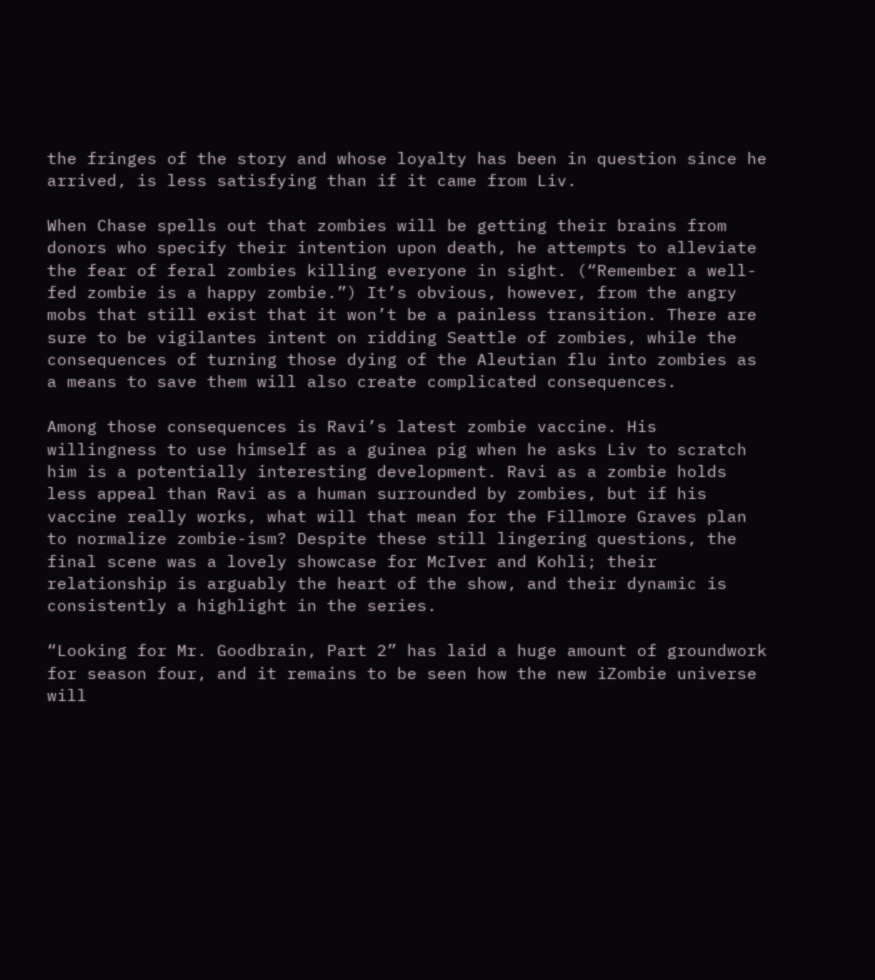the fringes of the story and whose loyalty has been in question since he arrived, is less satisfying than if it came from Liv.

When Chase spells out that zombies will be getting their brains from donors who specify their intention upon death, he attempts to alleviate the fear of feral zombies killing everyone in sight. (“Remember a well-fed zombie is a happy zombie.”) It’s obvious, however, from the angry mobs that still exist that it won’t be a painless transition. There are sure to be vigilantes intent on ridding Seattle of zombies, while the consequences of turning those dying of the Aleutian flu into zombies as a means to save them will also create complicated consequences.

Among those consequences is Ravi’s latest zombie vaccine. His willingness to use himself as a guinea pig when he asks Liv to scratch him is a potentially interesting development. Ravi as a zombie holds less appeal than Ravi as a human surrounded by zombies, but if his vaccine really works, what will that mean for the Fillmore Graves plan to normalize zombie-ism? Despite these still lingering questions, the final scene was a lovely showcase for McIver and Kohli; their relationship is arguably the heart of the show, and their dynamic is consistently a highlight in the series.

“Looking for Mr. Goodbrain, Part 2” has laid a huge amount of groundwork for season four, and it remains to be seen how the new iZombie universe will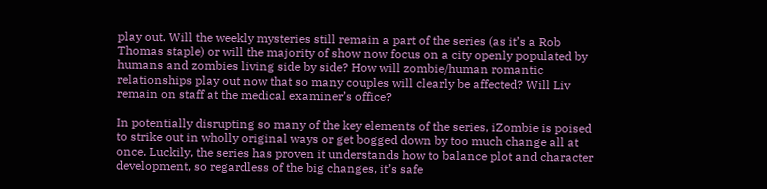play out. Will the weekly mysteries still remain a part of the series (as it’s a Rob Thomas staple) or will the majority of show now focus on a city openly populated by humans and zombies living side by side? How will zombie/human romantic relationships play out now that so many couples will clearly be affected? Will Liv remain on staff at the medical examiner’s office?

In potentially disrupting so many of the key elements of the series, iZombie is poised to strike out in wholly original ways or get bogged down by too much change all at once. Luckily, the series has proven it understands how to balance plot and character development, so regardless of the big changes, it’s safe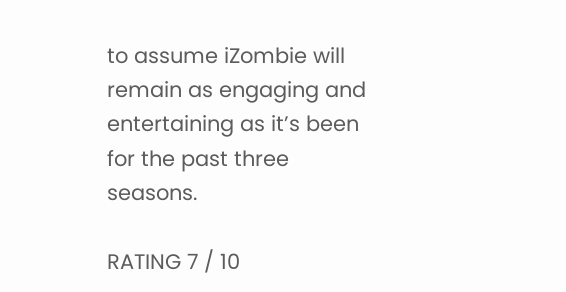to assume iZombie will remain as engaging and entertaining as it’s been for the past three seasons.

RATING 7 / 10